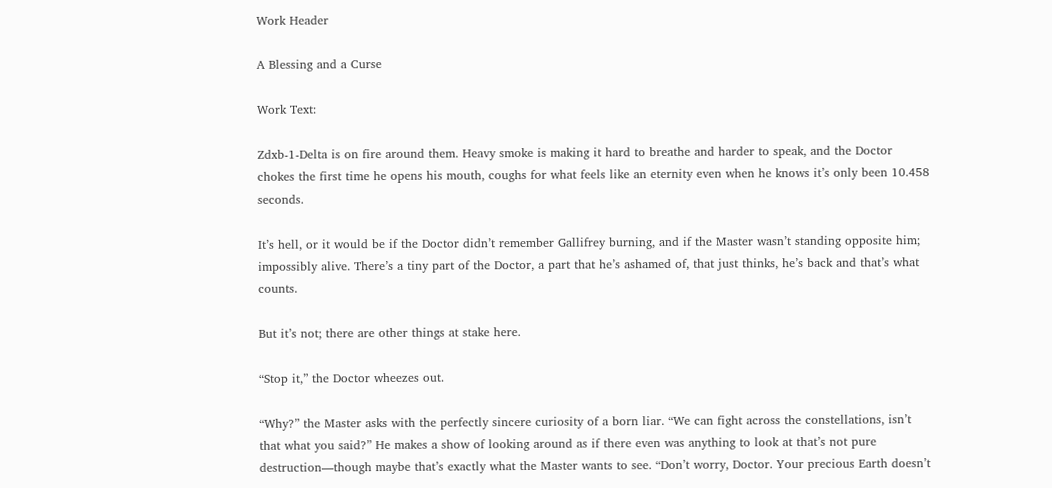Work Header

A Blessing and a Curse

Work Text:

Zdxb-1-Delta is on fire around them. Heavy smoke is making it hard to breathe and harder to speak, and the Doctor chokes the first time he opens his mouth, coughs for what feels like an eternity even when he knows it’s only been 10.458 seconds.

It’s hell, or it would be if the Doctor didn’t remember Gallifrey burning, and if the Master wasn’t standing opposite him; impossibly alive. There’s a tiny part of the Doctor, a part that he’s ashamed of, that just thinks, he’s back and that’s what counts.

But it’s not; there are other things at stake here.

“Stop it,” the Doctor wheezes out.

“Why?” the Master asks with the perfectly sincere curiosity of a born liar. “We can fight across the constellations, isn’t that what you said?” He makes a show of looking around as if there even was anything to look at that’s not pure destruction—though maybe that’s exactly what the Master wants to see. “Don’t worry, Doctor. Your precious Earth doesn’t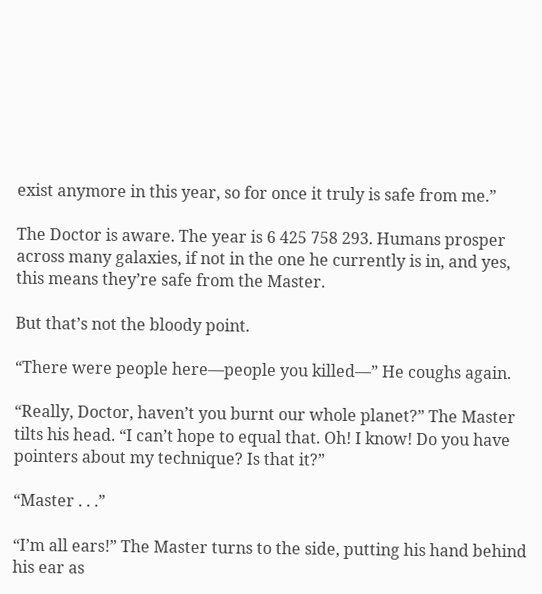exist anymore in this year, so for once it truly is safe from me.”

The Doctor is aware. The year is 6 425 758 293. Humans prosper across many galaxies, if not in the one he currently is in, and yes, this means they’re safe from the Master.

But that’s not the bloody point.

“There were people here—people you killed—” He coughs again.

“Really, Doctor, haven’t you burnt our whole planet?” The Master tilts his head. “I can’t hope to equal that. Oh! I know! Do you have pointers about my technique? Is that it?”

“Master . . .”

“I’m all ears!” The Master turns to the side, putting his hand behind his ear as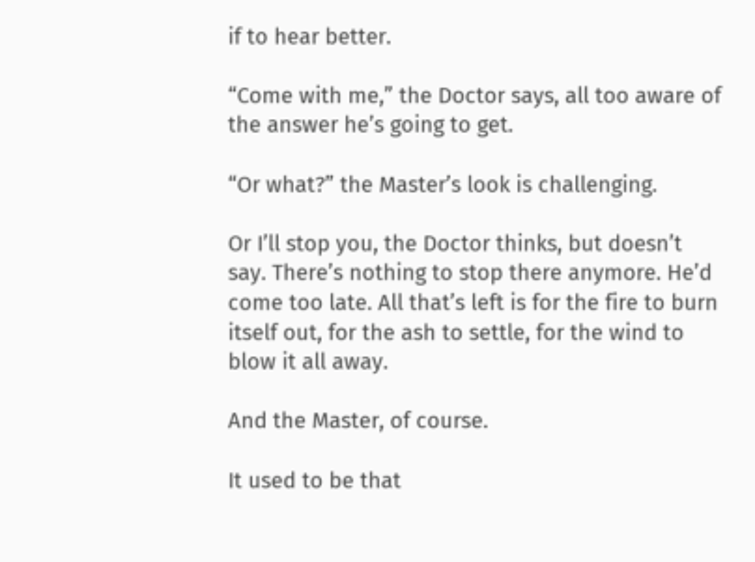if to hear better.

“Come with me,” the Doctor says, all too aware of the answer he’s going to get.

“Or what?” the Master’s look is challenging.

Or I’ll stop you, the Doctor thinks, but doesn’t say. There’s nothing to stop there anymore. He’d come too late. All that’s left is for the fire to burn itself out, for the ash to settle, for the wind to blow it all away.

And the Master, of course.

It used to be that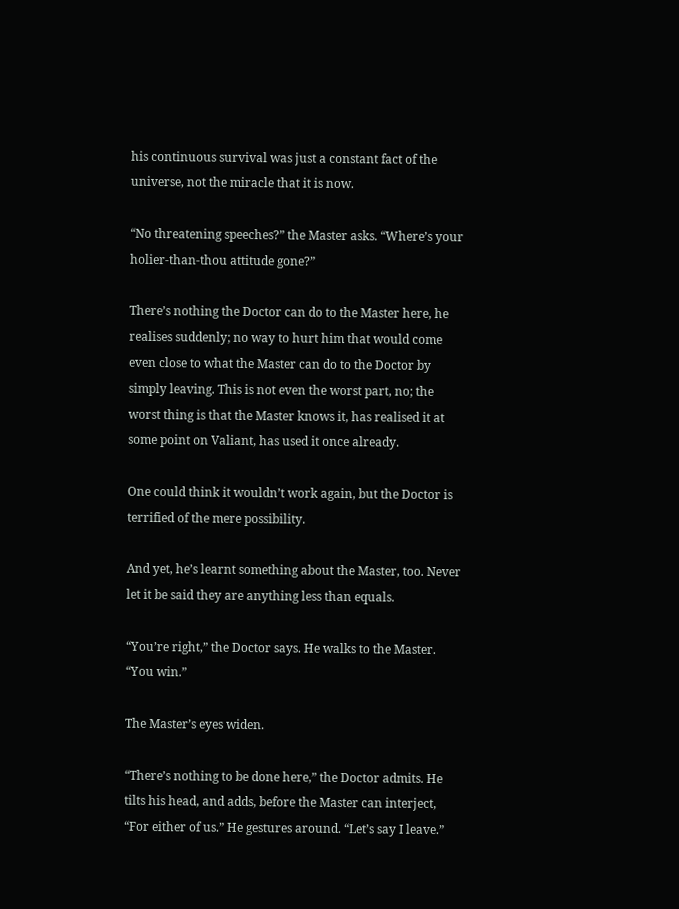his continuous survival was just a constant fact of the universe, not the miracle that it is now.

“No threatening speeches?” the Master asks. “Where’s your holier-than-thou attitude gone?”

There’s nothing the Doctor can do to the Master here, he realises suddenly; no way to hurt him that would come even close to what the Master can do to the Doctor by simply leaving. This is not even the worst part, no; the worst thing is that the Master knows it, has realised it at some point on Valiant, has used it once already.

One could think it wouldn’t work again, but the Doctor is terrified of the mere possibility.

And yet, he’s learnt something about the Master, too. Never let it be said they are anything less than equals.

“You’re right,” the Doctor says. He walks to the Master. “You win.”

The Master’s eyes widen.

“There’s nothing to be done here,” the Doctor admits. He tilts his head, and adds, before the Master can interject, “For either of us.” He gestures around. “Let’s say I leave.”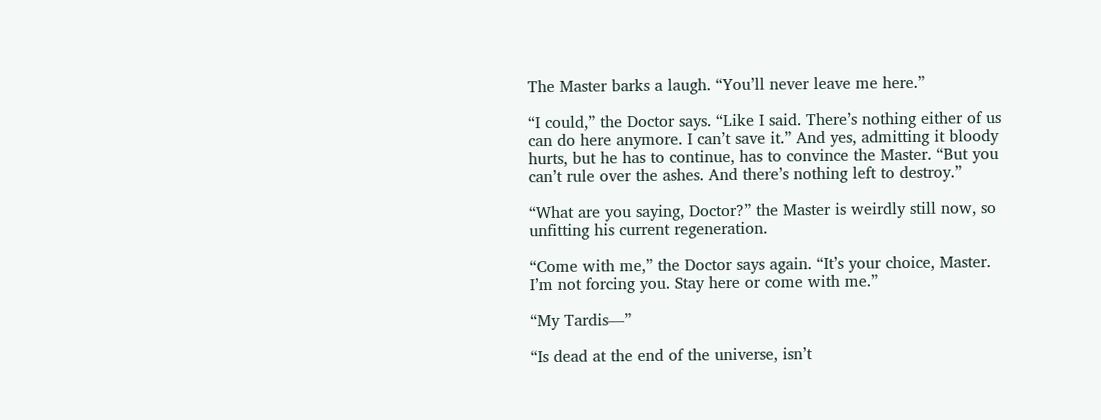The Master barks a laugh. “You’ll never leave me here.”

“I could,” the Doctor says. “Like I said. There’s nothing either of us can do here anymore. I can’t save it.” And yes, admitting it bloody hurts, but he has to continue, has to convince the Master. “But you can’t rule over the ashes. And there’s nothing left to destroy.”

“What are you saying, Doctor?” the Master is weirdly still now, so unfitting his current regeneration.

“Come with me,” the Doctor says again. “It’s your choice, Master. I’m not forcing you. Stay here or come with me.”

“My Tardis—”

“Is dead at the end of the universe, isn’t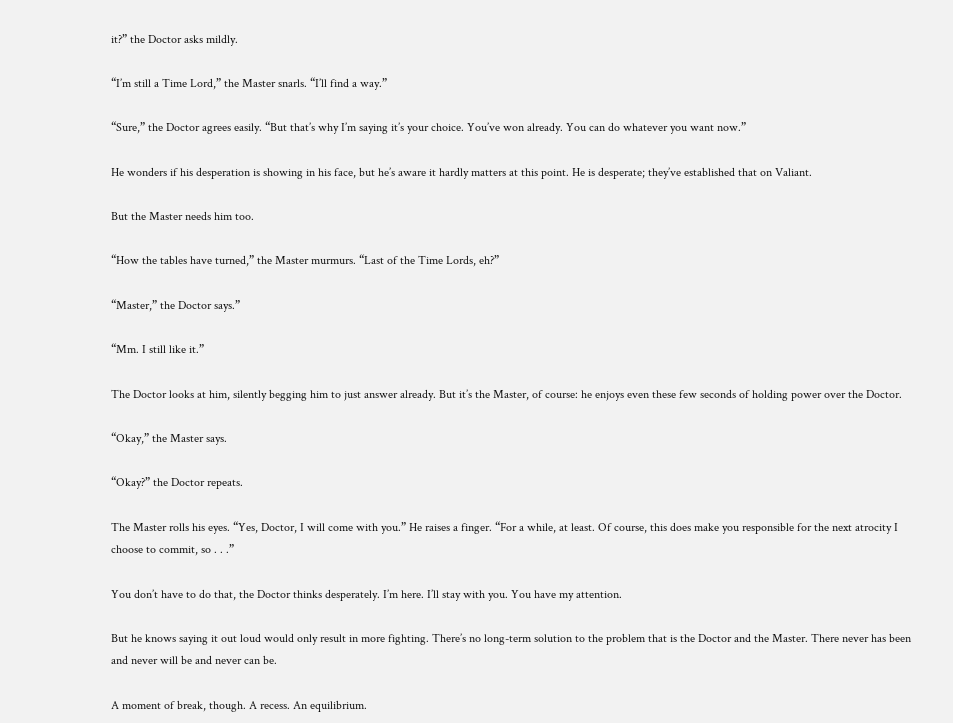it?” the Doctor asks mildly.

“I’m still a Time Lord,” the Master snarls. “I’ll find a way.”

“Sure,” the Doctor agrees easily. “But that’s why I’m saying it’s your choice. You’ve won already. You can do whatever you want now.”

He wonders if his desperation is showing in his face, but he’s aware it hardly matters at this point. He is desperate; they’ve established that on Valiant.

But the Master needs him too.

“How the tables have turned,” the Master murmurs. “Last of the Time Lords, eh?”

“Master,” the Doctor says.”

“Mm. I still like it.”

The Doctor looks at him, silently begging him to just answer already. But it’s the Master, of course: he enjoys even these few seconds of holding power over the Doctor.

“Okay,” the Master says.

“Okay?” the Doctor repeats.

The Master rolls his eyes. “Yes, Doctor, I will come with you.” He raises a finger. “For a while, at least. Of course, this does make you responsible for the next atrocity I choose to commit, so . . .”

You don’t have to do that, the Doctor thinks desperately. I’m here. I’ll stay with you. You have my attention.

But he knows saying it out loud would only result in more fighting. There’s no long-term solution to the problem that is the Doctor and the Master. There never has been and never will be and never can be.

A moment of break, though. A recess. An equilibrium.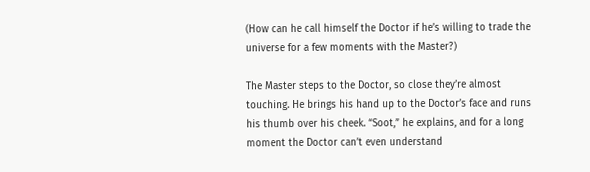(How can he call himself the Doctor if he’s willing to trade the universe for a few moments with the Master?)

The Master steps to the Doctor, so close they’re almost touching. He brings his hand up to the Doctor’s face and runs his thumb over his cheek. “Soot,” he explains, and for a long moment the Doctor can’t even understand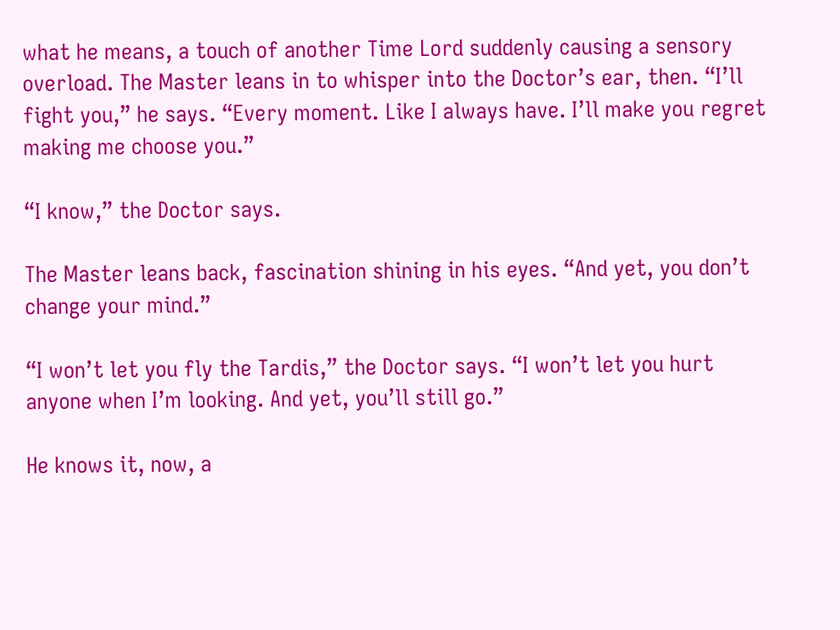what he means, a touch of another Time Lord suddenly causing a sensory overload. The Master leans in to whisper into the Doctor’s ear, then. “I’ll fight you,” he says. “Every moment. Like I always have. I’ll make you regret making me choose you.”

“I know,” the Doctor says.

The Master leans back, fascination shining in his eyes. “And yet, you don’t change your mind.”

“I won’t let you fly the Tardis,” the Doctor says. “I won’t let you hurt anyone when I’m looking. And yet, you’ll still go.”

He knows it, now, a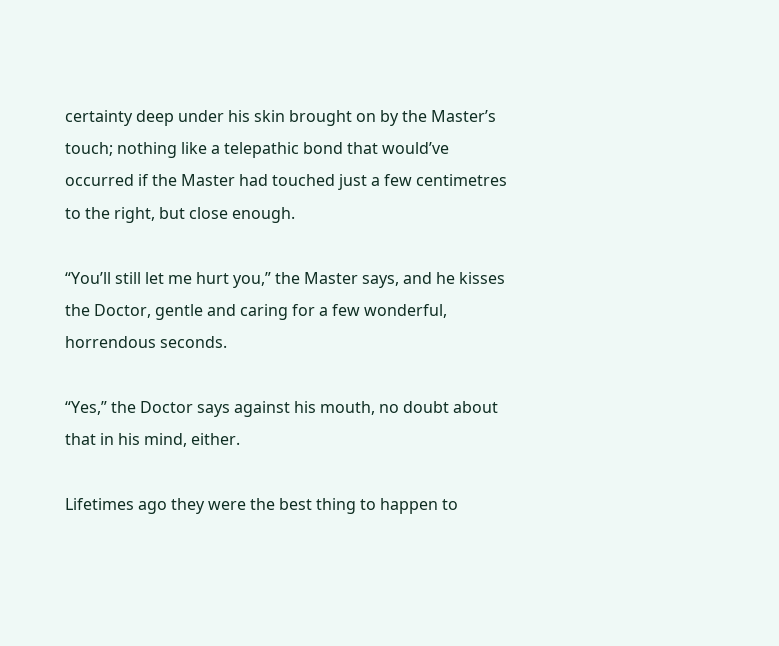certainty deep under his skin brought on by the Master’s touch; nothing like a telepathic bond that would’ve occurred if the Master had touched just a few centimetres to the right, but close enough.

“You’ll still let me hurt you,” the Master says, and he kisses the Doctor, gentle and caring for a few wonderful, horrendous seconds.

“Yes,” the Doctor says against his mouth, no doubt about that in his mind, either.

Lifetimes ago they were the best thing to happen to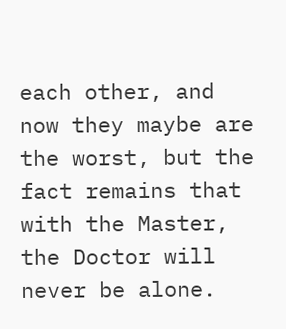each other, and now they maybe are the worst, but the fact remains that with the Master, the Doctor will never be alone.